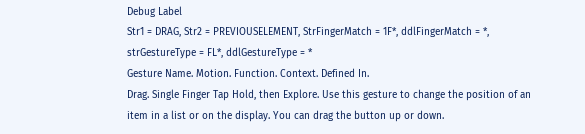Debug Label
Str1 = DRAG, Str2 = PREVIOUSELEMENT, StrFingerMatch = 1F*, ddlFingerMatch = *, strGestureType = FL*, ddlGestureType = *
Gesture Name. Motion. Function. Context. Defined In.
Drag. Single Finger Tap Hold, then Explore. Use this gesture to change the position of an item in a list or on the display. You can drag the button up or down.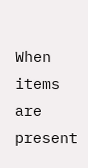When items are present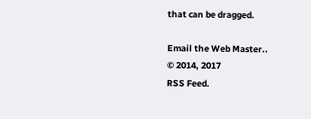that can be dragged.

Email the Web Master..
© 2014, 2017
RSS Feed.